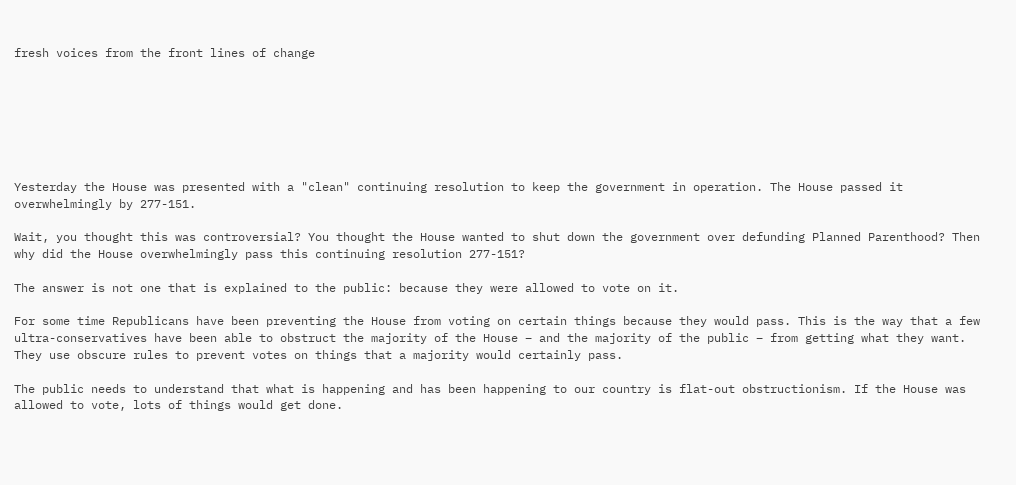fresh voices from the front lines of change







Yesterday the House was presented with a "clean" continuing resolution to keep the government in operation. The House passed it overwhelmingly by 277-151.

Wait, you thought this was controversial? You thought the House wanted to shut down the government over defunding Planned Parenthood? Then why did the House overwhelmingly pass this continuing resolution 277-151?

The answer is not one that is explained to the public: because they were allowed to vote on it.

For some time Republicans have been preventing the House from voting on certain things because they would pass. This is the way that a few ultra-conservatives have been able to obstruct the majority of the House – and the majority of the public – from getting what they want. They use obscure rules to prevent votes on things that a majority would certainly pass.

The public needs to understand that what is happening and has been happening to our country is flat-out obstructionism. If the House was allowed to vote, lots of things would get done.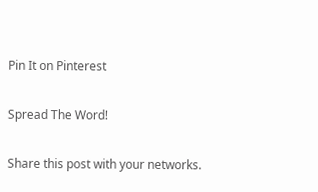Pin It on Pinterest

Spread The Word!

Share this post with your networks.